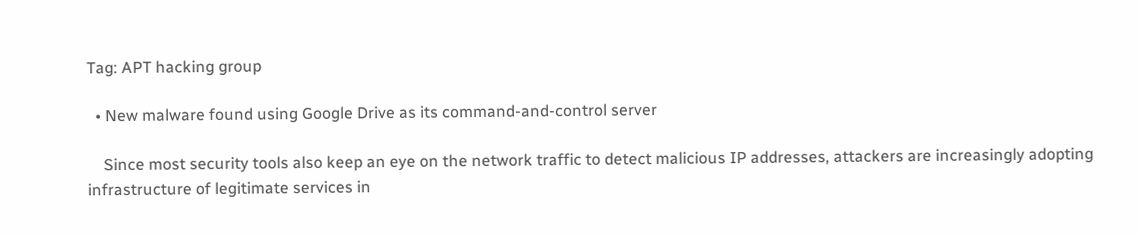Tag: APT hacking group

  • New malware found using Google Drive as its command-and-control server

    Since most security tools also keep an eye on the network traffic to detect malicious IP addresses, attackers are increasingly adopting infrastructure of legitimate services in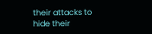their attacks to hide their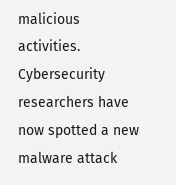malicious activities. Cybersecurity researchers have now spotted a new malware attack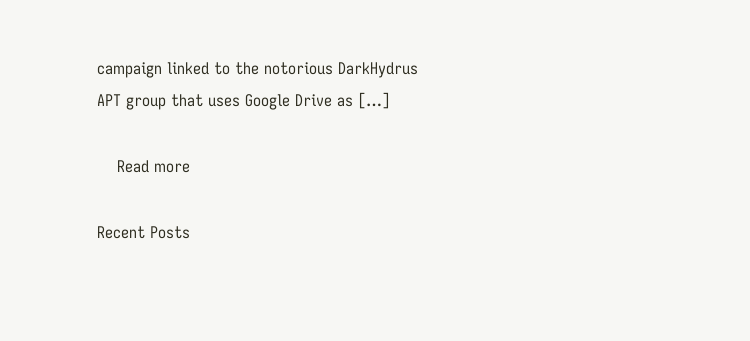campaign linked to the notorious DarkHydrus APT group that uses Google Drive as […]

    Read more

Recent Posts